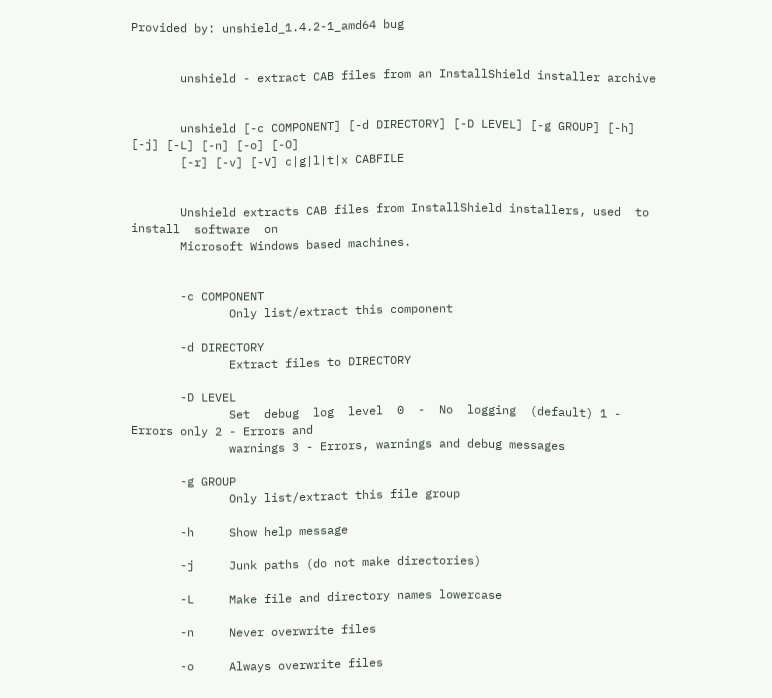Provided by: unshield_1.4.2-1_amd64 bug


       unshield - extract CAB files from an InstallShield installer archive


       unshield [-c COMPONENT] [-d DIRECTORY] [-D LEVEL] [-g GROUP] [-h] [-j] [-L] [-n] [-o] [-O]
       [-r] [-v] [-V] c|g|l|t|x CABFILE


       Unshield extracts CAB files from InstallShield installers, used  to  install  software  on
       Microsoft Windows based machines.


       -c COMPONENT
              Only list/extract this component

       -d DIRECTORY
              Extract files to DIRECTORY

       -D LEVEL
              Set  debug  log  level  0  -  No  logging  (default) 1 - Errors only 2 - Errors and
              warnings 3 - Errors, warnings and debug messages

       -g GROUP
              Only list/extract this file group

       -h     Show help message

       -j     Junk paths (do not make directories)

       -L     Make file and directory names lowercase

       -n     Never overwrite files

       -o     Always overwrite files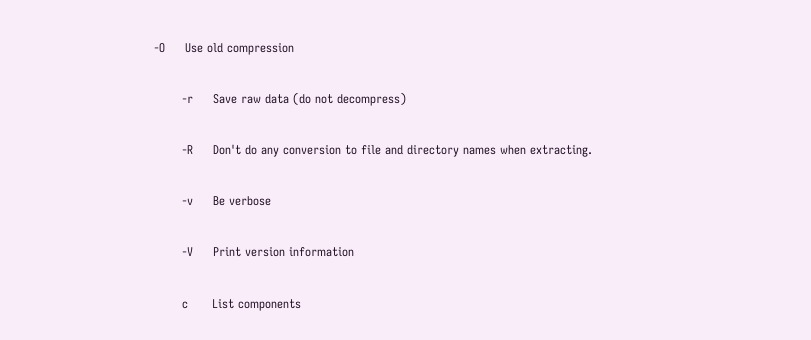-O     Use old compression

       -r     Save raw data (do not decompress)

       -R     Don't do any conversion to file and directory names when extracting.

       -v     Be verbose

       -V     Print version information

       c      List components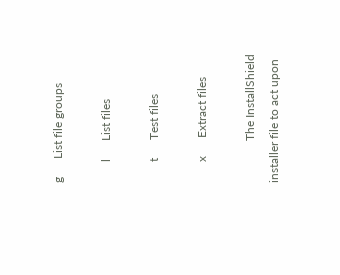g      List file groups

       l      List files

       t      Test files

       x      Extract files

              The InstallShield installer file to act upon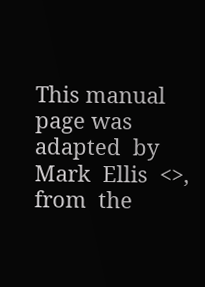This manual page was adapted  by  Mark  Ellis  <>,  from  the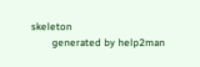skeleton
       generated by help2man